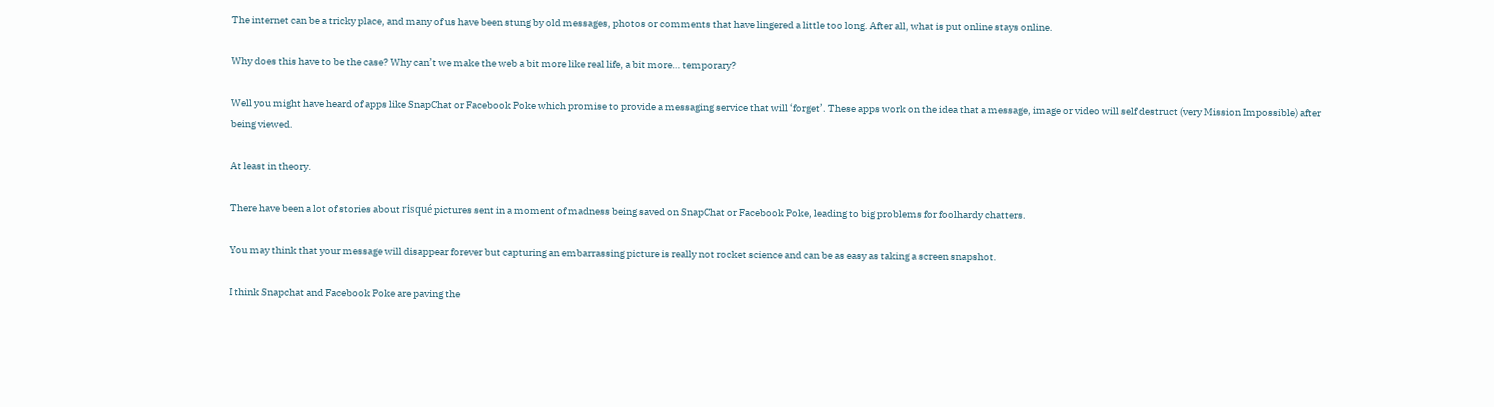The internet can be a tricky place, and many of us have been stung by old messages, photos or comments that have lingered a little too long. After all, what is put online stays online.

Why does this have to be the case? Why can’t we make the web a bit more like real life, a bit more… temporary?

Well you might have heard of apps like SnapChat or Facebook Poke which promise to provide a messaging service that will ‘forget’. These apps work on the idea that a message, image or video will self destruct (very Mission Impossible) after being viewed.

At least in theory.

There have been a lot of stories about risqué pictures sent in a moment of madness being saved on SnapChat or Facebook Poke, leading to big problems for foolhardy chatters.

You may think that your message will disappear forever but capturing an embarrassing picture is really not rocket science and can be as easy as taking a screen snapshot.

I think Snapchat and Facebook Poke are paving the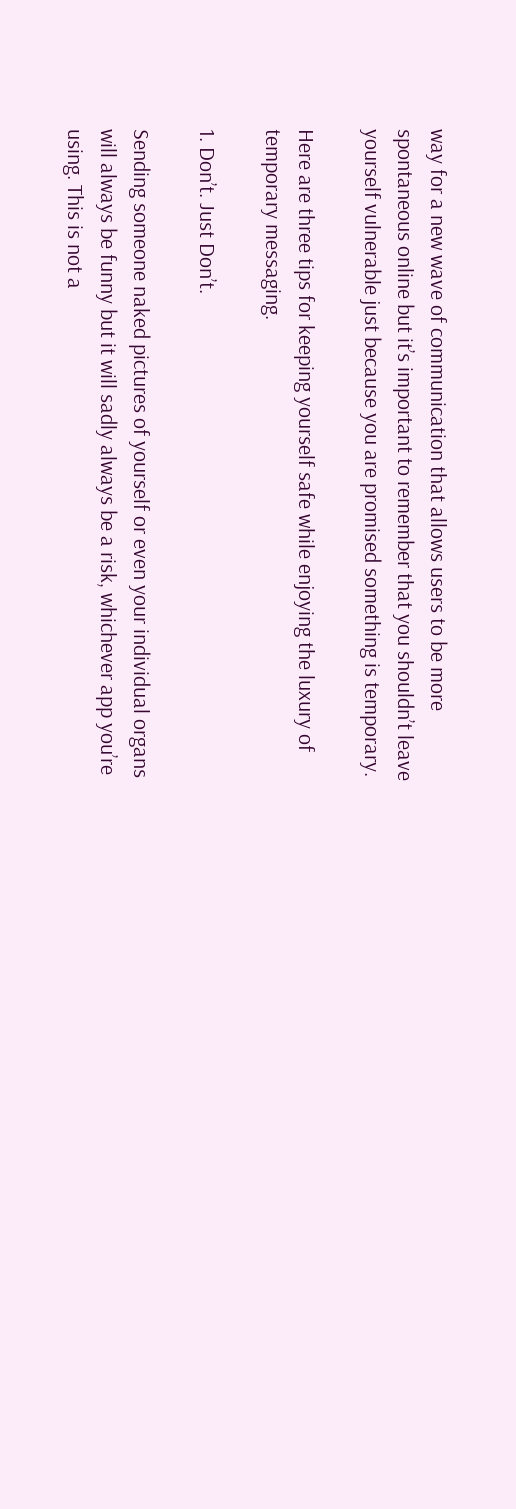way for a new wave of communication that allows users to be more spontaneous online but it’s important to remember that you shouldn’t leave yourself vulnerable just because you are promised something is temporary.

Here are three tips for keeping yourself safe while enjoying the luxury of temporary messaging.

1. Don’t. Just Don’t.

Sending someone naked pictures of yourself or even your individual organs will always be funny but it will sadly always be a risk, whichever app you’re using. This is not a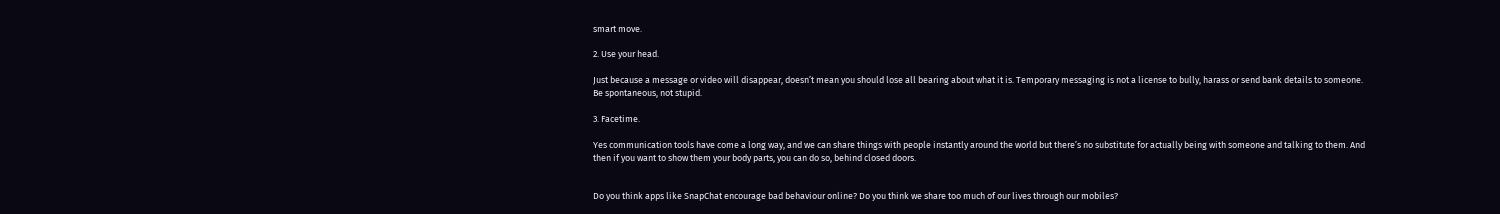smart move.

2. Use your head.

Just because a message or video will disappear, doesn’t mean you should lose all bearing about what it is. Temporary messaging is not a license to bully, harass or send bank details to someone. Be spontaneous, not stupid.

3. Facetime.

Yes communication tools have come a long way, and we can share things with people instantly around the world but there’s no substitute for actually being with someone and talking to them. And then if you want to show them your body parts, you can do so, behind closed doors.


Do you think apps like SnapChat encourage bad behaviour online? Do you think we share too much of our lives through our mobiles?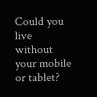Could you live without your mobile or tablet?